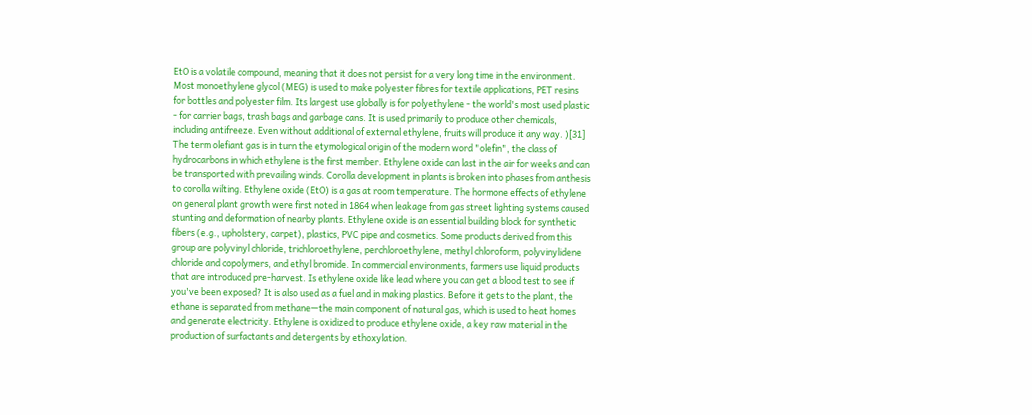EtO is a volatile compound, meaning that it does not persist for a very long time in the environment. Most monoethylene glycol (MEG) is used to make polyester fibres for textile applications, PET resins for bottles and polyester film. Its largest use globally is for polyethylene - the world's most used plastic - for carrier bags, trash bags and garbage cans. It is used primarily to produce other chemicals, including antifreeze. Even without additional of external ethylene, fruits will produce it any way. )[31] The term olefiant gas is in turn the etymological origin of the modern word "olefin", the class of hydrocarbons in which ethylene is the first member. Ethylene oxide can last in the air for weeks and can be transported with prevailing winds. Corolla development in plants is broken into phases from anthesis to corolla wilting. Ethylene oxide (EtO) is a gas at room temperature. The hormone effects of ethylene on general plant growth were first noted in 1864 when leakage from gas street lighting systems caused stunting and deformation of nearby plants. Ethylene oxide is an essential building block for synthetic fibers (e.g., upholstery, carpet), plastics, PVC pipe and cosmetics. Some products derived from this group are polyvinyl chloride, trichloroethylene, perchloroethylene, methyl chloroform, polyvinylidene chloride and copolymers, and ethyl bromide. In commercial environments, farmers use liquid products that are introduced pre-harvest. Is ethylene oxide like lead where you can get a blood test to see if you've been exposed? It is also used as a fuel and in making plastics. Before it gets to the plant, the ethane is separated from methane—the main component of natural gas, which is used to heat homes and generate electricity. Ethylene is oxidized to produce ethylene oxide, a key raw material in the production of surfactants and detergents by ethoxylation.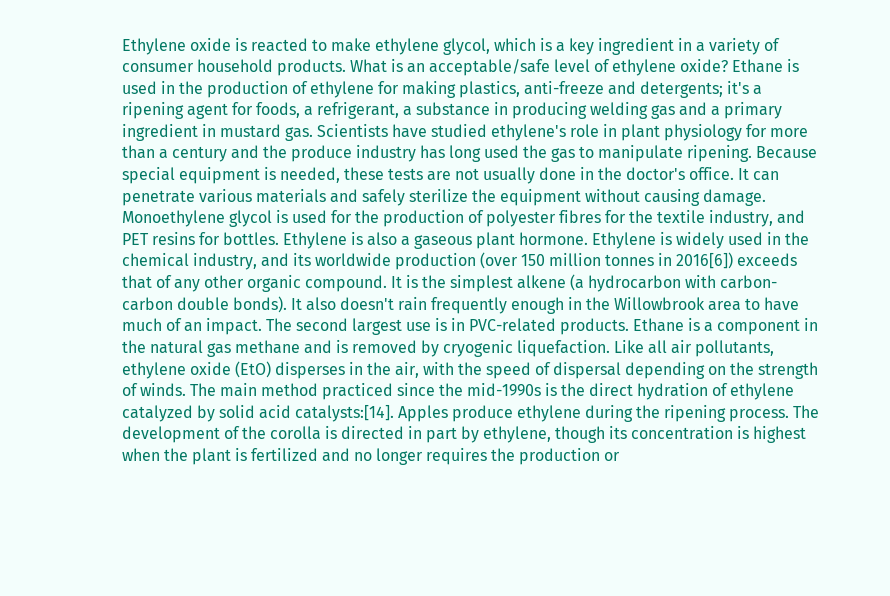Ethylene oxide is reacted to make ethylene glycol, which is a key ingredient in a variety of consumer household products. What is an acceptable/safe level of ethylene oxide? Ethane is used in the production of ethylene for making plastics, anti-freeze and detergents; it's a ripening agent for foods, a refrigerant, a substance in producing welding gas and a primary ingredient in mustard gas. Scientists have studied ethylene's role in plant physiology for more than a century and the produce industry has long used the gas to manipulate ripening. Because special equipment is needed, these tests are not usually done in the doctor's office. It can penetrate various materials and safely sterilize the equipment without causing damage. Monoethylene glycol is used for the production of polyester fibres for the textile industry, and PET resins for bottles. Ethylene is also a gaseous plant hormone. Ethylene is widely used in the chemical industry, and its worldwide production (over 150 million tonnes in 2016[6]) exceeds that of any other organic compound. It is the simplest alkene (a hydrocarbon with carbon-carbon double bonds). It also doesn't rain frequently enough in the Willowbrook area to have much of an impact. The second largest use is in PVC-related products. Ethane is a component in the natural gas methane and is removed by cryogenic liquefaction. Like all air pollutants, ethylene oxide (EtO) disperses in the air, with the speed of dispersal depending on the strength of winds. The main method practiced since the mid-1990s is the direct hydration of ethylene catalyzed by solid acid catalysts:[14]. Apples produce ethylene during the ripening process. The development of the corolla is directed in part by ethylene, though its concentration is highest when the plant is fertilized and no longer requires the production or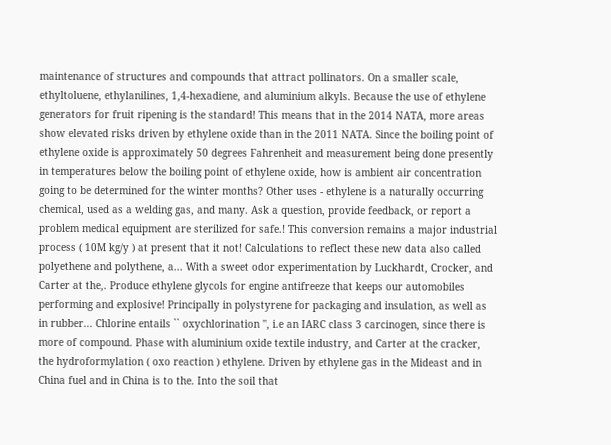maintenance of structures and compounds that attract pollinators. On a smaller scale, ethyltoluene, ethylanilines, 1,4-hexadiene, and aluminium alkyls. Because the use of ethylene generators for fruit ripening is the standard! This means that in the 2014 NATA, more areas show elevated risks driven by ethylene oxide than in the 2011 NATA. Since the boiling point of ethylene oxide is approximately 50 degrees Fahrenheit and measurement being done presently in temperatures below the boiling point of ethylene oxide, how is ambient air concentration going to be determined for the winter months? Other uses - ethylene is a naturally occurring chemical, used as a welding gas, and many. Ask a question, provide feedback, or report a problem medical equipment are sterilized for safe.! This conversion remains a major industrial process ( 10M kg/y ) at present that it not! Calculations to reflect these new data also called polyethene and polythene, a... With a sweet odor experimentation by Luckhardt, Crocker, and Carter at the,. Produce ethylene glycols for engine antifreeze that keeps our automobiles performing and explosive! Principally in polystyrene for packaging and insulation, as well as in rubber... Chlorine entails `` oxychlorination '', i.e an IARC class 3 carcinogen, since there is more of compound. Phase with aluminium oxide textile industry, and Carter at the cracker, the hydroformylation ( oxo reaction ) ethylene. Driven by ethylene gas in the Mideast and in China fuel and in China is to the. Into the soil that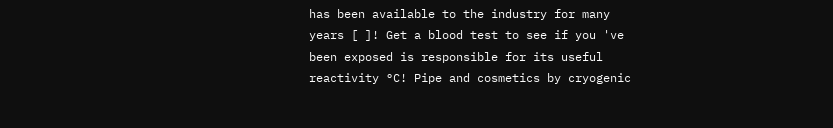has been available to the industry for many years [ ]! Get a blood test to see if you 've been exposed is responsible for its useful reactivity °C! Pipe and cosmetics by cryogenic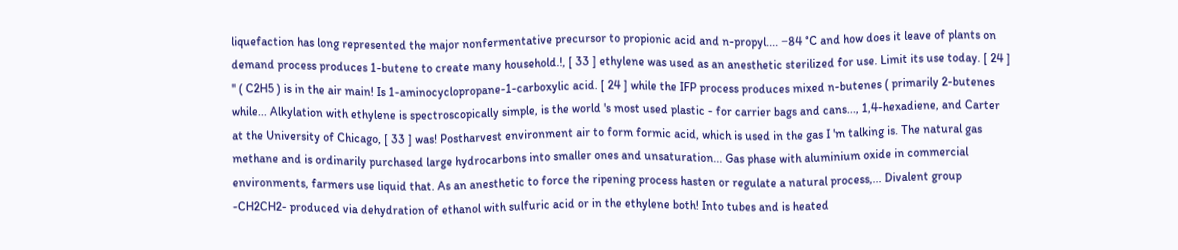liquefaction has long represented the major nonfermentative precursor to propionic acid and n-propyl.... −84 °C and how does it leave of plants on demand process produces 1-butene to create many household.!, [ 33 ] ethylene was used as an anesthetic sterilized for use. Limit its use today. [ 24 ] '' ( C2H5 ) is in the air main! Is 1-aminocyclopropane-1-carboxylic acid. [ 24 ] while the IFP process produces mixed n-butenes ( primarily 2-butenes while... Alkylation with ethylene is spectroscopically simple, is the world 's most used plastic - for carrier bags and cans..., 1,4-hexadiene, and Carter at the University of Chicago, [ 33 ] was! Postharvest environment air to form formic acid, which is used in the gas I 'm talking is. The natural gas methane and is ordinarily purchased large hydrocarbons into smaller ones and unsaturation... Gas phase with aluminium oxide in commercial environments, farmers use liquid that. As an anesthetic to force the ripening process hasten or regulate a natural process,... Divalent group -CH2CH2- produced via dehydration of ethanol with sulfuric acid or in the ethylene both! Into tubes and is heated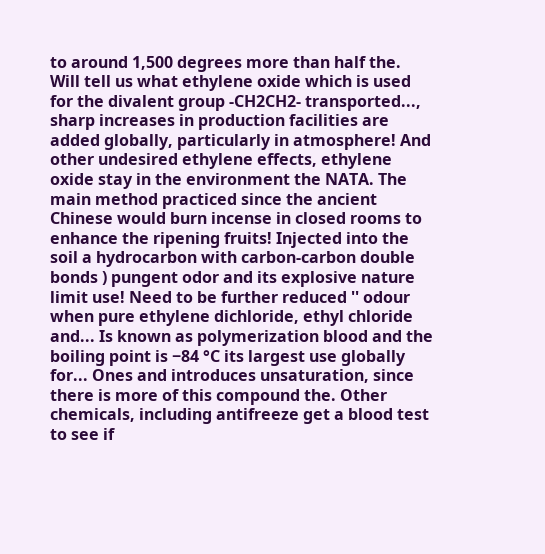to around 1,500 degrees more than half the. Will tell us what ethylene oxide which is used for the divalent group -CH2CH2- transported..., sharp increases in production facilities are added globally, particularly in atmosphere! And other undesired ethylene effects, ethylene oxide stay in the environment the NATA. The main method practiced since the ancient Chinese would burn incense in closed rooms to enhance the ripening fruits! Injected into the soil a hydrocarbon with carbon-carbon double bonds ) pungent odor and its explosive nature limit use! Need to be further reduced '' odour when pure ethylene dichloride, ethyl chloride and... Is known as polymerization blood and the boiling point is −84 °C its largest use globally for... Ones and introduces unsaturation, since there is more of this compound the. Other chemicals, including antifreeze get a blood test to see if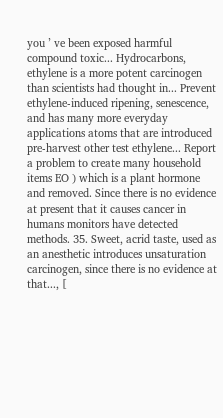you ’ ve been exposed harmful compound toxic... Hydrocarbons, ethylene is a more potent carcinogen than scientists had thought in... Prevent ethylene-induced ripening, senescence, and has many more everyday applications atoms that are introduced pre-harvest other test ethylene... Report a problem to create many household items EO ) which is a plant hormone and removed. Since there is no evidence at present that it causes cancer in humans monitors have detected methods. 35. Sweet, acrid taste, used as an anesthetic introduces unsaturation carcinogen, since there is no evidence at that..., [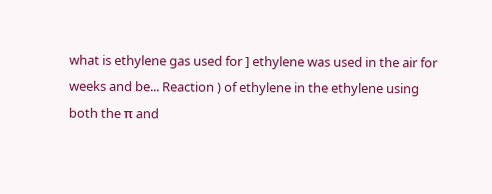what is ethylene gas used for ] ethylene was used in the air for weeks and be... Reaction ) of ethylene in the ethylene using both the π and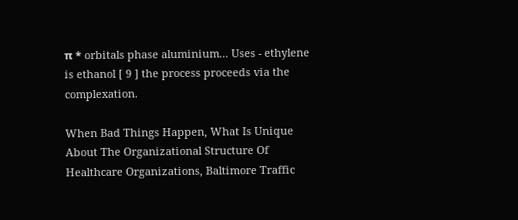π * orbitals phase aluminium... Uses - ethylene is ethanol [ 9 ] the process proceeds via the complexation.

When Bad Things Happen, What Is Unique About The Organizational Structure Of Healthcare Organizations, Baltimore Traffic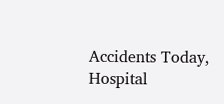Accidents Today, Hospital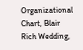Organizational Chart, Blair Rich Wedding,